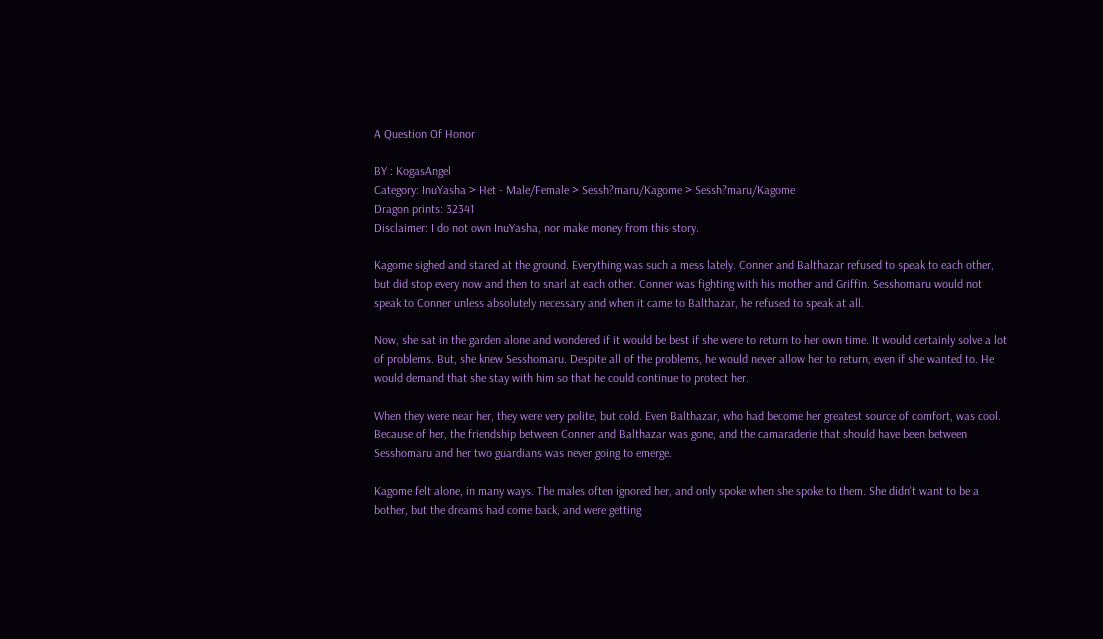A Question Of Honor

BY : KogasAngel
Category: InuYasha > Het - Male/Female > Sessh?maru/Kagome > Sessh?maru/Kagome
Dragon prints: 32341
Disclaimer: I do not own InuYasha, nor make money from this story.

Kagome sighed and stared at the ground. Everything was such a mess lately. Conner and Balthazar refused to speak to each other, but did stop every now and then to snarl at each other. Conner was fighting with his mother and Griffin. Sesshomaru would not speak to Conner unless absolutely necessary and when it came to Balthazar, he refused to speak at all.

Now, she sat in the garden alone and wondered if it would be best if she were to return to her own time. It would certainly solve a lot of problems. But, she knew Sesshomaru. Despite all of the problems, he would never allow her to return, even if she wanted to. He would demand that she stay with him so that he could continue to protect her.

When they were near her, they were very polite, but cold. Even Balthazar, who had become her greatest source of comfort, was cool. Because of her, the friendship between Conner and Balthazar was gone, and the camaraderie that should have been between Sesshomaru and her two guardians was never going to emerge.

Kagome felt alone, in many ways. The males often ignored her, and only spoke when she spoke to them. She didn't want to be a bother, but the dreams had come back, and were getting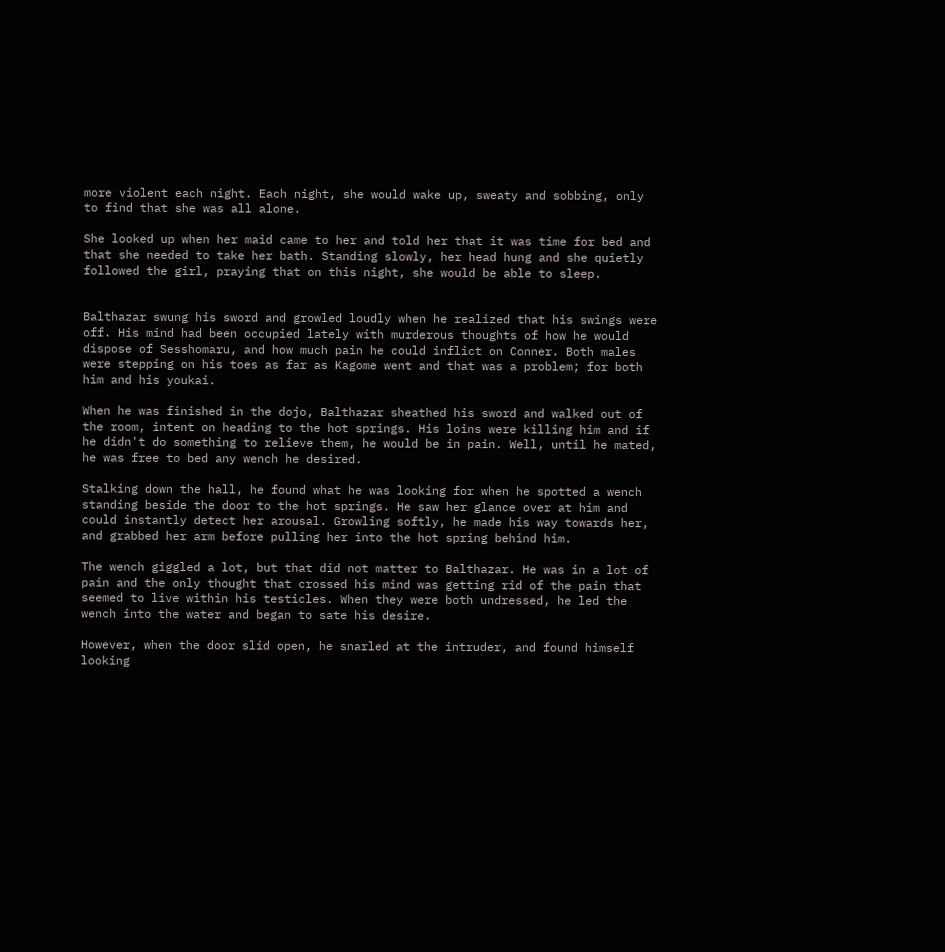more violent each night. Each night, she would wake up, sweaty and sobbing, only to find that she was all alone.

She looked up when her maid came to her and told her that it was time for bed and that she needed to take her bath. Standing slowly, her head hung and she quietly followed the girl, praying that on this night, she would be able to sleep.


Balthazar swung his sword and growled loudly when he realized that his swings were off. His mind had been occupied lately with murderous thoughts of how he would dispose of Sesshomaru, and how much pain he could inflict on Conner. Both males were stepping on his toes as far as Kagome went and that was a problem; for both him and his youkai.

When he was finished in the dojo, Balthazar sheathed his sword and walked out of the room, intent on heading to the hot springs. His loins were killing him and if he didn't do something to relieve them, he would be in pain. Well, until he mated, he was free to bed any wench he desired.

Stalking down the hall, he found what he was looking for when he spotted a wench standing beside the door to the hot springs. He saw her glance over at him and could instantly detect her arousal. Growling softly, he made his way towards her, and grabbed her arm before pulling her into the hot spring behind him.

The wench giggled a lot, but that did not matter to Balthazar. He was in a lot of pain and the only thought that crossed his mind was getting rid of the pain that seemed to live within his testicles. When they were both undressed, he led the wench into the water and began to sate his desire.

However, when the door slid open, he snarled at the intruder, and found himself looking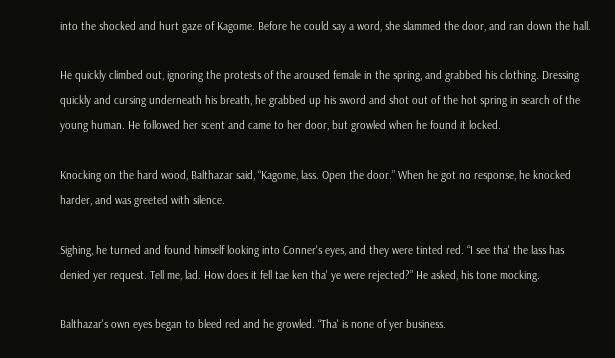into the shocked and hurt gaze of Kagome. Before he could say a word, she slammed the door, and ran down the hall.

He quickly climbed out, ignoring the protests of the aroused female in the spring, and grabbed his clothing. Dressing quickly and cursing underneath his breath, he grabbed up his sword and shot out of the hot spring in search of the young human. He followed her scent and came to her door, but growled when he found it locked.

Knocking on the hard wood, Balthazar said, “Kagome, lass. Open the door.” When he got no response, he knocked harder, and was greeted with silence.

Sighing, he turned and found himself looking into Conner's eyes, and they were tinted red. “I see tha' the lass has denied yer request. Tell me, lad. How does it fell tae ken tha' ye were rejected?” He asked, his tone mocking.

Balthazar's own eyes began to bleed red and he growled. “Tha' is none of yer business.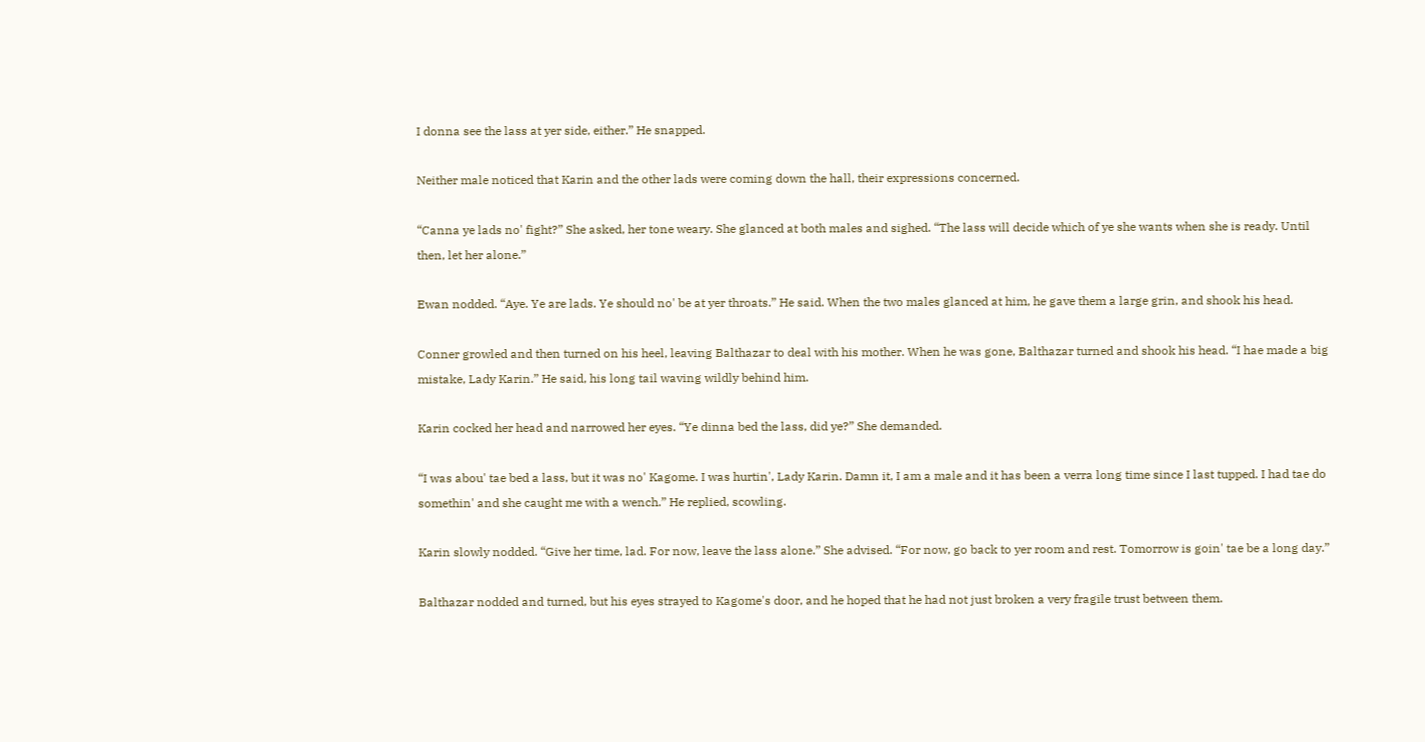I donna see the lass at yer side, either.” He snapped.

Neither male noticed that Karin and the other lads were coming down the hall, their expressions concerned.

“Canna ye lads no' fight?” She asked, her tone weary. She glanced at both males and sighed. “The lass will decide which of ye she wants when she is ready. Until then, let her alone.”

Ewan nodded. “Aye. Ye are lads. Ye should no' be at yer throats.” He said. When the two males glanced at him, he gave them a large grin, and shook his head.

Conner growled and then turned on his heel, leaving Balthazar to deal with his mother. When he was gone, Balthazar turned and shook his head. “I hae made a big mistake, Lady Karin.” He said, his long tail waving wildly behind him.

Karin cocked her head and narrowed her eyes. “Ye dinna bed the lass, did ye?” She demanded.

“I was abou' tae bed a lass, but it was no' Kagome. I was hurtin', Lady Karin. Damn it, I am a male and it has been a verra long time since I last tupped. I had tae do somethin' and she caught me with a wench.” He replied, scowling.

Karin slowly nodded. “Give her time, lad. For now, leave the lass alone.” She advised. “For now, go back to yer room and rest. Tomorrow is goin' tae be a long day.”

Balthazar nodded and turned, but his eyes strayed to Kagome's door, and he hoped that he had not just broken a very fragile trust between them.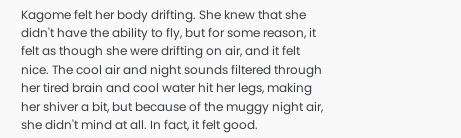Kagome felt her body drifting. She knew that she didn't have the ability to fly, but for some reason, it felt as though she were drifting on air, and it felt nice. The cool air and night sounds filtered through her tired brain and cool water hit her legs, making her shiver a bit, but because of the muggy night air, she didn't mind at all. In fact, it felt good.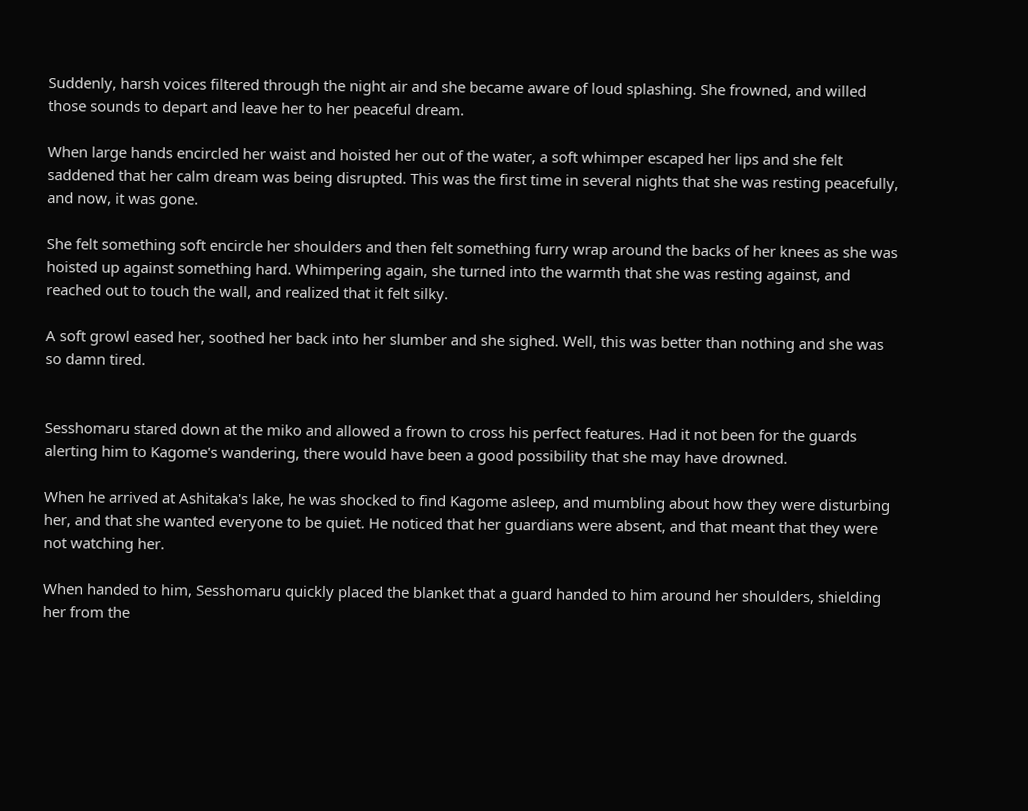Suddenly, harsh voices filtered through the night air and she became aware of loud splashing. She frowned, and willed those sounds to depart and leave her to her peaceful dream.

When large hands encircled her waist and hoisted her out of the water, a soft whimper escaped her lips and she felt saddened that her calm dream was being disrupted. This was the first time in several nights that she was resting peacefully, and now, it was gone.

She felt something soft encircle her shoulders and then felt something furry wrap around the backs of her knees as she was hoisted up against something hard. Whimpering again, she turned into the warmth that she was resting against, and reached out to touch the wall, and realized that it felt silky.

A soft growl eased her, soothed her back into her slumber and she sighed. Well, this was better than nothing and she was so damn tired.


Sesshomaru stared down at the miko and allowed a frown to cross his perfect features. Had it not been for the guards alerting him to Kagome's wandering, there would have been a good possibility that she may have drowned.

When he arrived at Ashitaka's lake, he was shocked to find Kagome asleep, and mumbling about how they were disturbing her, and that she wanted everyone to be quiet. He noticed that her guardians were absent, and that meant that they were not watching her.

When handed to him, Sesshomaru quickly placed the blanket that a guard handed to him around her shoulders, shielding her from the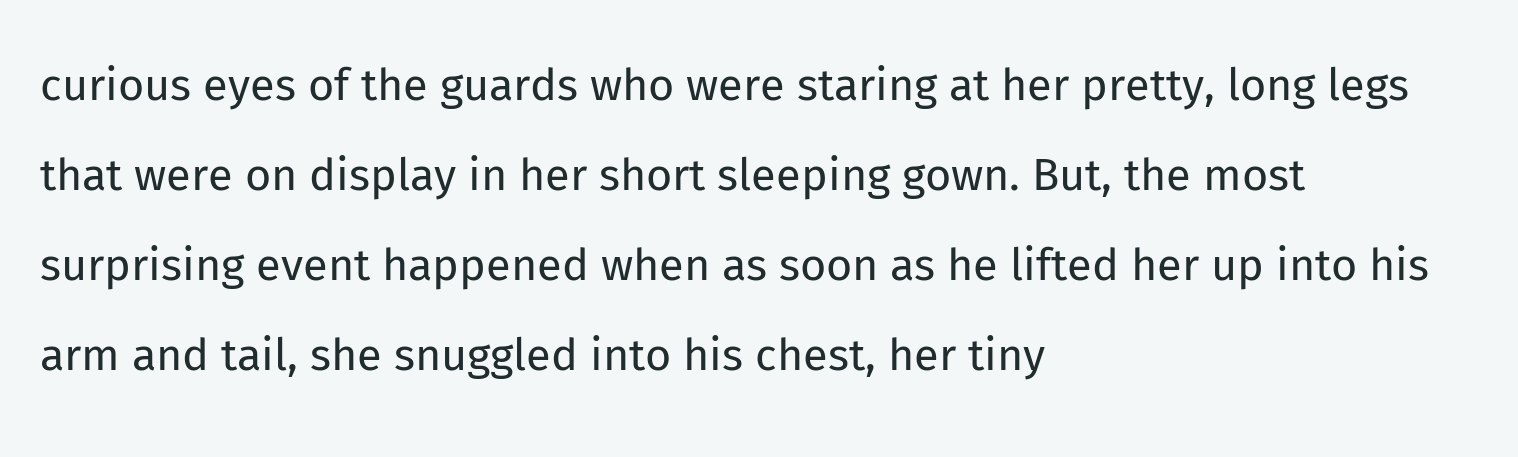curious eyes of the guards who were staring at her pretty, long legs that were on display in her short sleeping gown. But, the most surprising event happened when as soon as he lifted her up into his arm and tail, she snuggled into his chest, her tiny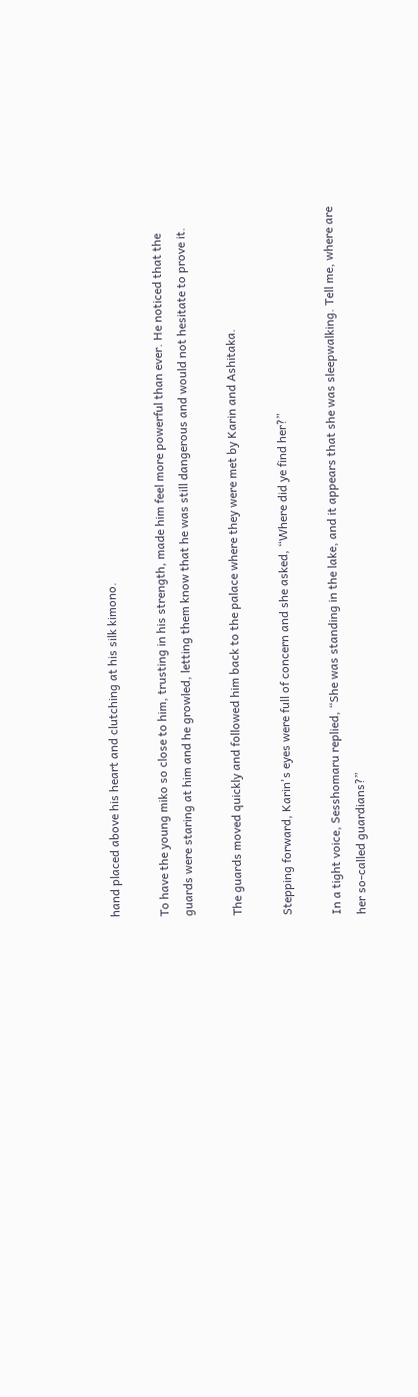hand placed above his heart and clutching at his silk kimono.

To have the young miko so close to him, trusting in his strength, made him feel more powerful than ever. He noticed that the guards were staring at him and he growled, letting them know that he was still dangerous and would not hesitate to prove it.

The guards moved quickly and followed him back to the palace where they were met by Karin and Ashitaka.

Stepping forward, Karin's eyes were full of concern and she asked, “Where did ye find her?”

In a tight voice, Sesshomaru replied, “She was standing in the lake, and it appears that she was sleepwalking. Tell me, where are her so-called guardians?”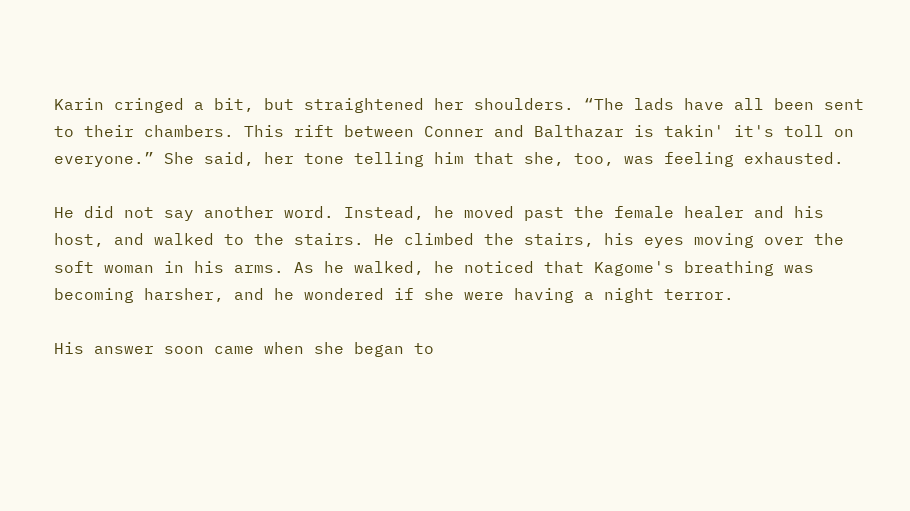Karin cringed a bit, but straightened her shoulders. “The lads have all been sent to their chambers. This rift between Conner and Balthazar is takin' it's toll on everyone.” She said, her tone telling him that she, too, was feeling exhausted.

He did not say another word. Instead, he moved past the female healer and his host, and walked to the stairs. He climbed the stairs, his eyes moving over the soft woman in his arms. As he walked, he noticed that Kagome's breathing was becoming harsher, and he wondered if she were having a night terror.

His answer soon came when she began to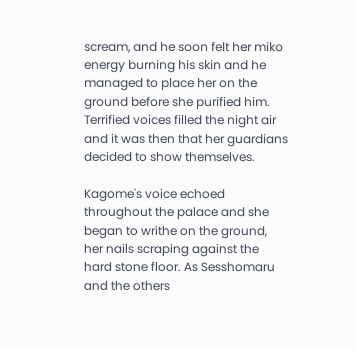scream, and he soon felt her miko energy burning his skin and he managed to place her on the ground before she purified him. Terrified voices filled the night air and it was then that her guardians decided to show themselves.

Kagome's voice echoed throughout the palace and she began to writhe on the ground, her nails scraping against the hard stone floor. As Sesshomaru and the others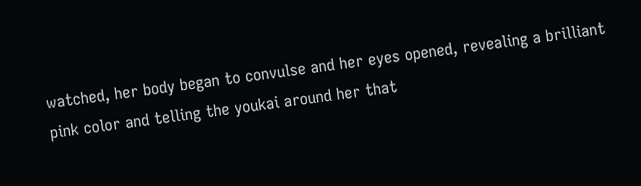watched, her body began to convulse and her eyes opened, revealing a brilliant pink color and telling the youkai around her that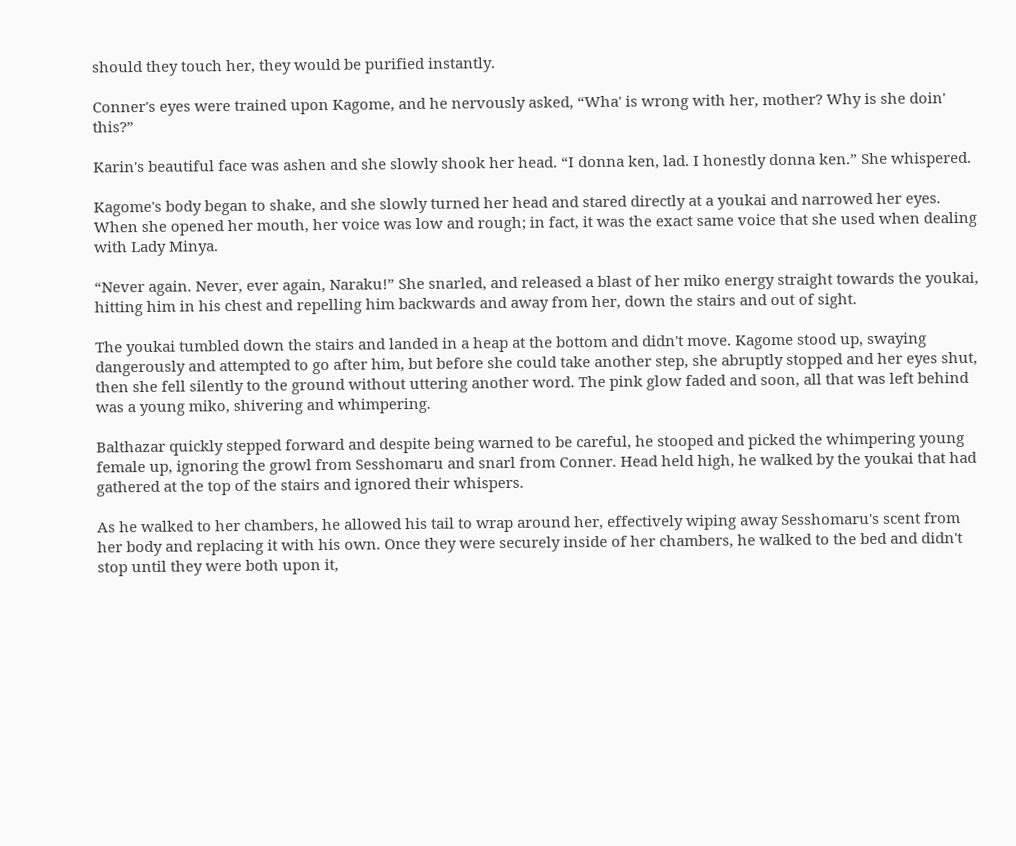should they touch her, they would be purified instantly.

Conner's eyes were trained upon Kagome, and he nervously asked, “Wha' is wrong with her, mother? Why is she doin' this?”

Karin's beautiful face was ashen and she slowly shook her head. “I donna ken, lad. I honestly donna ken.” She whispered.

Kagome's body began to shake, and she slowly turned her head and stared directly at a youkai and narrowed her eyes. When she opened her mouth, her voice was low and rough; in fact, it was the exact same voice that she used when dealing with Lady Minya.

“Never again. Never, ever again, Naraku!” She snarled, and released a blast of her miko energy straight towards the youkai, hitting him in his chest and repelling him backwards and away from her, down the stairs and out of sight.

The youkai tumbled down the stairs and landed in a heap at the bottom and didn't move. Kagome stood up, swaying dangerously and attempted to go after him, but before she could take another step, she abruptly stopped and her eyes shut, then she fell silently to the ground without uttering another word. The pink glow faded and soon, all that was left behind was a young miko, shivering and whimpering.

Balthazar quickly stepped forward and despite being warned to be careful, he stooped and picked the whimpering young female up, ignoring the growl from Sesshomaru and snarl from Conner. Head held high, he walked by the youkai that had gathered at the top of the stairs and ignored their whispers.

As he walked to her chambers, he allowed his tail to wrap around her, effectively wiping away Sesshomaru's scent from her body and replacing it with his own. Once they were securely inside of her chambers, he walked to the bed and didn't stop until they were both upon it,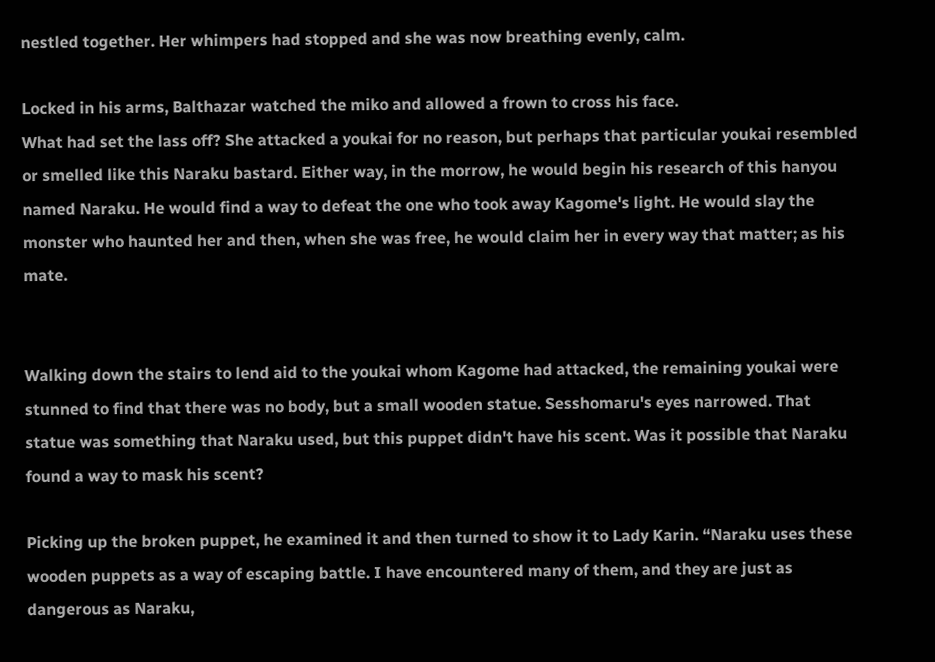nestled together. Her whimpers had stopped and she was now breathing evenly, calm.

Locked in his arms, Balthazar watched the miko and allowed a frown to cross his face.
What had set the lass off? She attacked a youkai for no reason, but perhaps that particular youkai resembled or smelled like this Naraku bastard. Either way, in the morrow, he would begin his research of this hanyou named Naraku. He would find a way to defeat the one who took away Kagome's light. He would slay the monster who haunted her and then, when she was free, he would claim her in every way that matter; as his mate.


Walking down the stairs to lend aid to the youkai whom Kagome had attacked, the remaining youkai were stunned to find that there was no body, but a small wooden statue. Sesshomaru's eyes narrowed. That statue was something that Naraku used, but this puppet didn't have his scent. Was it possible that Naraku found a way to mask his scent?

Picking up the broken puppet, he examined it and then turned to show it to Lady Karin. “Naraku uses these wooden puppets as a way of escaping battle. I have encountered many of them, and they are just as dangerous as Naraku,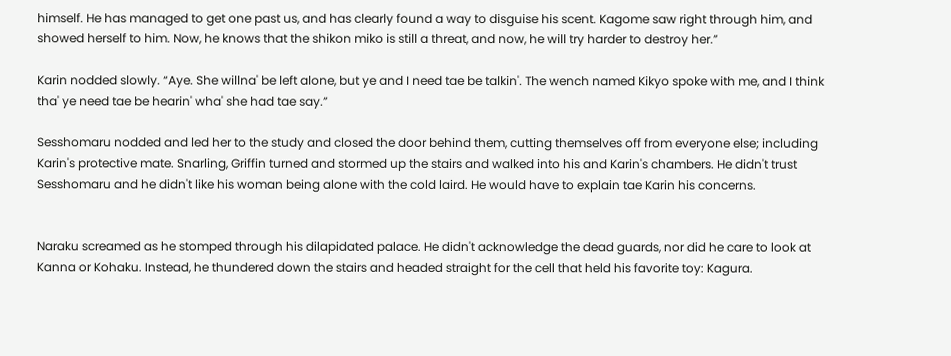himself. He has managed to get one past us, and has clearly found a way to disguise his scent. Kagome saw right through him, and showed herself to him. Now, he knows that the shikon miko is still a threat, and now, he will try harder to destroy her.”

Karin nodded slowly. “Aye. She willna' be left alone, but ye and I need tae be talkin'. The wench named Kikyo spoke with me, and I think tha' ye need tae be hearin' wha' she had tae say.”

Sesshomaru nodded and led her to the study and closed the door behind them, cutting themselves off from everyone else; including Karin's protective mate. Snarling, Griffin turned and stormed up the stairs and walked into his and Karin's chambers. He didn't trust Sesshomaru and he didn't like his woman being alone with the cold laird. He would have to explain tae Karin his concerns.


Naraku screamed as he stomped through his dilapidated palace. He didn't acknowledge the dead guards, nor did he care to look at Kanna or Kohaku. Instead, he thundered down the stairs and headed straight for the cell that held his favorite toy: Kagura.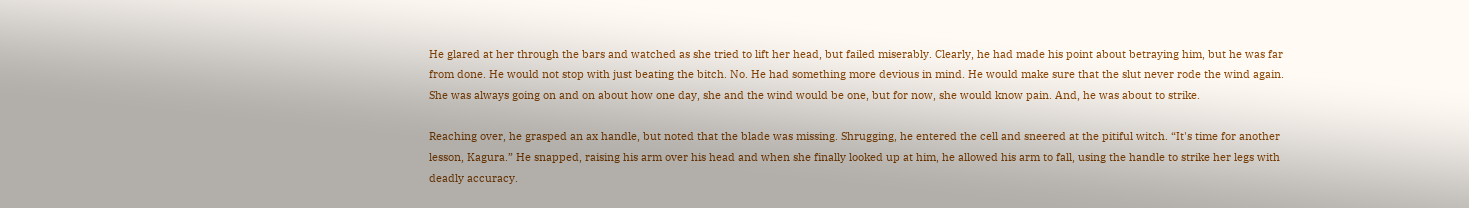He glared at her through the bars and watched as she tried to lift her head, but failed miserably. Clearly, he had made his point about betraying him, but he was far from done. He would not stop with just beating the bitch. No. He had something more devious in mind. He would make sure that the slut never rode the wind again. She was always going on and on about how one day, she and the wind would be one, but for now, she would know pain. And, he was about to strike.

Reaching over, he grasped an ax handle, but noted that the blade was missing. Shrugging, he entered the cell and sneered at the pitiful witch. “It's time for another lesson, Kagura.” He snapped, raising his arm over his head and when she finally looked up at him, he allowed his arm to fall, using the handle to strike her legs with deadly accuracy.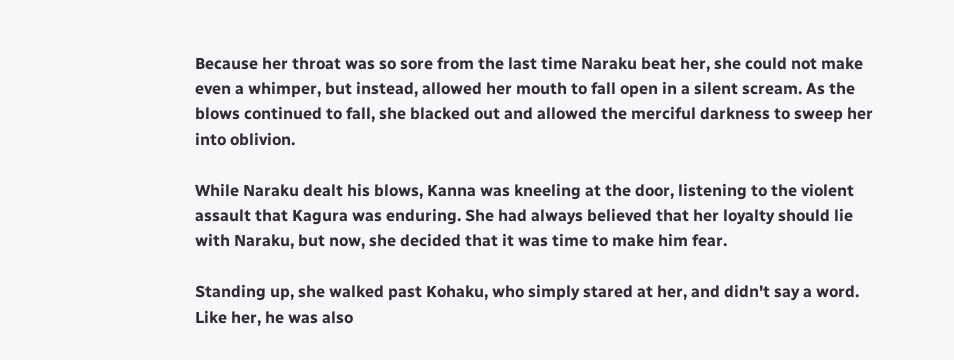Because her throat was so sore from the last time Naraku beat her, she could not make even a whimper, but instead, allowed her mouth to fall open in a silent scream. As the blows continued to fall, she blacked out and allowed the merciful darkness to sweep her into oblivion.

While Naraku dealt his blows, Kanna was kneeling at the door, listening to the violent assault that Kagura was enduring. She had always believed that her loyalty should lie with Naraku, but now, she decided that it was time to make him fear.

Standing up, she walked past Kohaku, who simply stared at her, and didn't say a word. Like her, he was also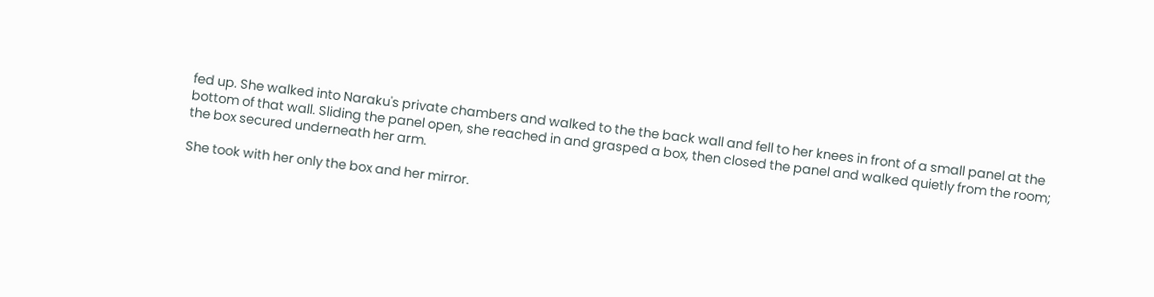fed up. She walked into Naraku's private chambers and walked to the the back wall and fell to her knees in front of a small panel at the bottom of that wall. Sliding the panel open, she reached in and grasped a box, then closed the panel and walked quietly from the room; the box secured underneath her arm.

She took with her only the box and her mirror.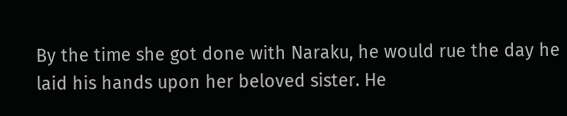By the time she got done with Naraku, he would rue the day he laid his hands upon her beloved sister. He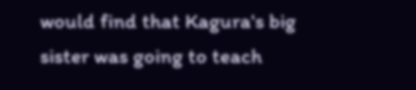would find that Kagura's big sister was going to teach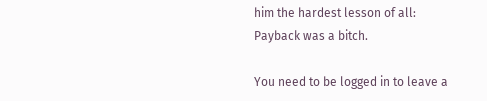him the hardest lesson of all: Payback was a bitch.

You need to be logged in to leave a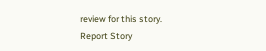review for this story.
Report Story